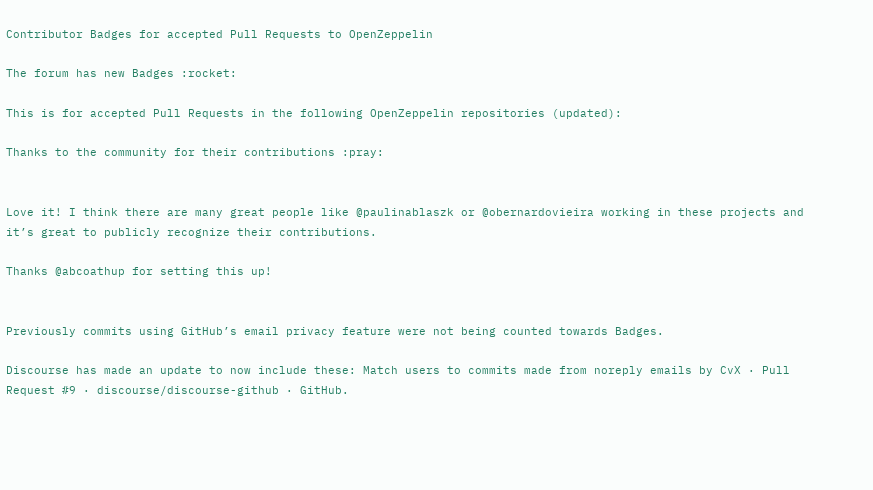Contributor Badges for accepted Pull Requests to OpenZeppelin

The forum has new Badges :rocket:

This is for accepted Pull Requests in the following OpenZeppelin repositories (updated):

Thanks to the community for their contributions :pray:


Love it! I think there are many great people like @paulinablaszk or @obernardovieira working in these projects and it’s great to publicly recognize their contributions.

Thanks @abcoathup for setting this up!


Previously commits using GitHub’s email privacy feature were not being counted towards Badges.

Discourse has made an update to now include these: Match users to commits made from noreply emails by CvX · Pull Request #9 · discourse/discourse-github · GitHub.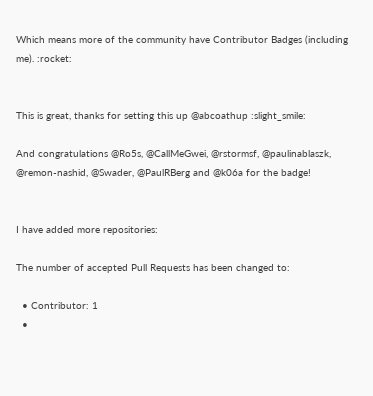Which means more of the community have Contributor Badges (including me). :rocket:


This is great, thanks for setting this up @abcoathup :slight_smile:

And congratulations @Ro5s, @CallMeGwei, @rstormsf, @paulinablaszk, @remon-nashid, @Swader, @PaulRBerg and @k06a for the badge!


I have added more repositories:

The number of accepted Pull Requests has been changed to:

  • Contributor: 1
  •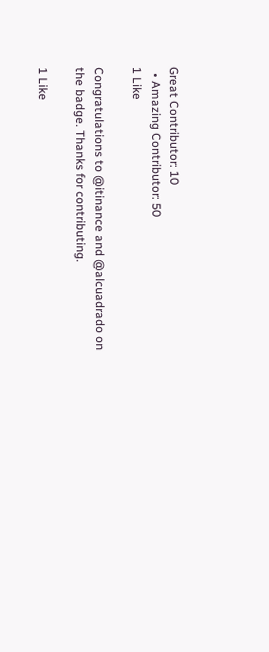Great Contributor: 10
  • Amazing Contributor: 50
1 Like

Congratulations to @itinance and @alcuadrado on the badge. Thanks for contributing.

1 Like